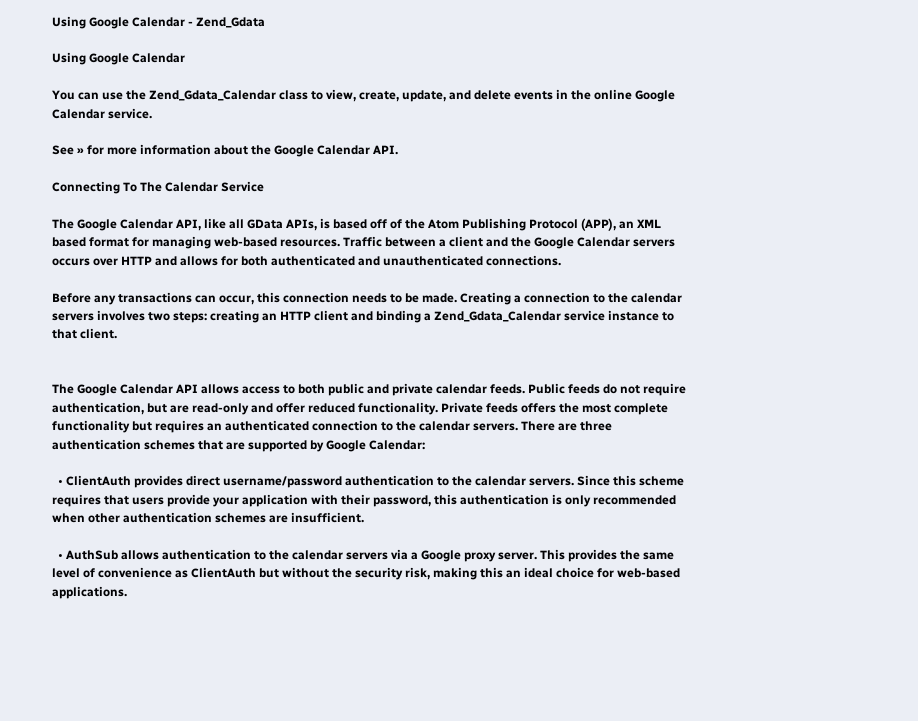Using Google Calendar - Zend_Gdata

Using Google Calendar

You can use the Zend_Gdata_Calendar class to view, create, update, and delete events in the online Google Calendar service.

See » for more information about the Google Calendar API.

Connecting To The Calendar Service

The Google Calendar API, like all GData APIs, is based off of the Atom Publishing Protocol (APP), an XML based format for managing web-based resources. Traffic between a client and the Google Calendar servers occurs over HTTP and allows for both authenticated and unauthenticated connections.

Before any transactions can occur, this connection needs to be made. Creating a connection to the calendar servers involves two steps: creating an HTTP client and binding a Zend_Gdata_Calendar service instance to that client.


The Google Calendar API allows access to both public and private calendar feeds. Public feeds do not require authentication, but are read-only and offer reduced functionality. Private feeds offers the most complete functionality but requires an authenticated connection to the calendar servers. There are three authentication schemes that are supported by Google Calendar:

  • ClientAuth provides direct username/password authentication to the calendar servers. Since this scheme requires that users provide your application with their password, this authentication is only recommended when other authentication schemes are insufficient.

  • AuthSub allows authentication to the calendar servers via a Google proxy server. This provides the same level of convenience as ClientAuth but without the security risk, making this an ideal choice for web-based applications.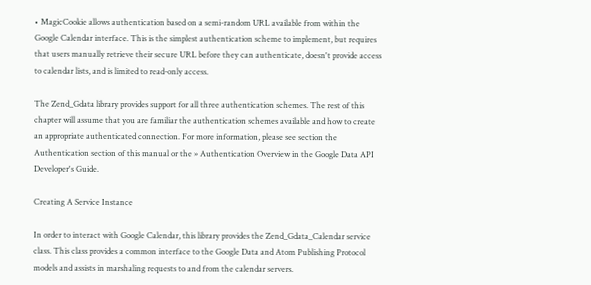• MagicCookie allows authentication based on a semi-random URL available from within the Google Calendar interface. This is the simplest authentication scheme to implement, but requires that users manually retrieve their secure URL before they can authenticate, doesn't provide access to calendar lists, and is limited to read-only access.

The Zend_Gdata library provides support for all three authentication schemes. The rest of this chapter will assume that you are familiar the authentication schemes available and how to create an appropriate authenticated connection. For more information, please see section the Authentication section of this manual or the » Authentication Overview in the Google Data API Developer's Guide.

Creating A Service Instance

In order to interact with Google Calendar, this library provides the Zend_Gdata_Calendar service class. This class provides a common interface to the Google Data and Atom Publishing Protocol models and assists in marshaling requests to and from the calendar servers.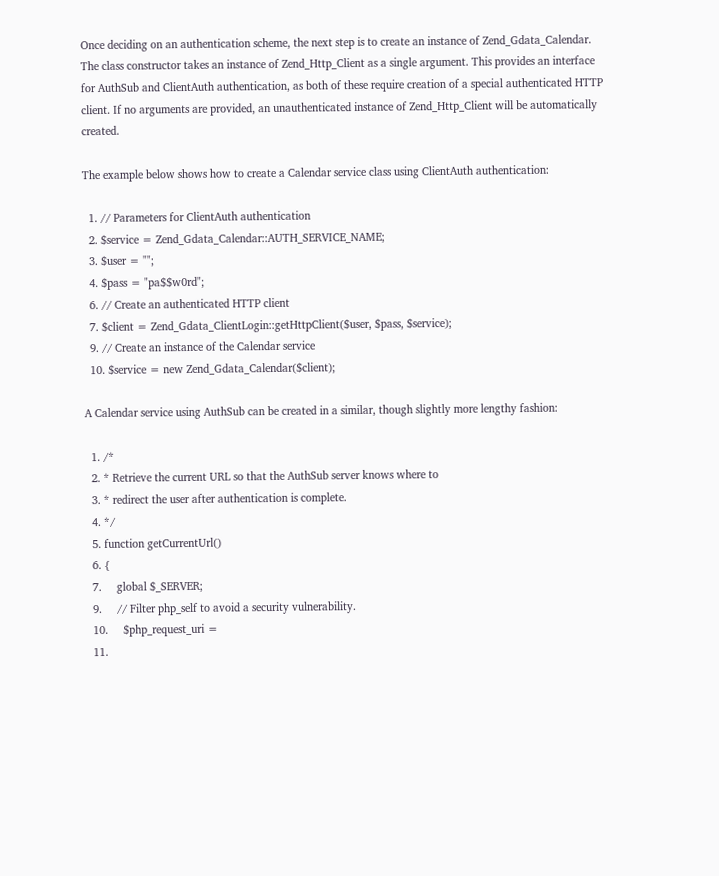Once deciding on an authentication scheme, the next step is to create an instance of Zend_Gdata_Calendar. The class constructor takes an instance of Zend_Http_Client as a single argument. This provides an interface for AuthSub and ClientAuth authentication, as both of these require creation of a special authenticated HTTP client. If no arguments are provided, an unauthenticated instance of Zend_Http_Client will be automatically created.

The example below shows how to create a Calendar service class using ClientAuth authentication:

  1. // Parameters for ClientAuth authentication
  2. $service = Zend_Gdata_Calendar::AUTH_SERVICE_NAME;
  3. $user = "";
  4. $pass = "pa$$w0rd";
  6. // Create an authenticated HTTP client
  7. $client = Zend_Gdata_ClientLogin::getHttpClient($user, $pass, $service);
  9. // Create an instance of the Calendar service
  10. $service = new Zend_Gdata_Calendar($client);

A Calendar service using AuthSub can be created in a similar, though slightly more lengthy fashion:

  1. /*
  2. * Retrieve the current URL so that the AuthSub server knows where to
  3. * redirect the user after authentication is complete.
  4. */
  5. function getCurrentUrl()
  6. {
  7.     global $_SERVER;
  9.     // Filter php_self to avoid a security vulnerability.
  10.     $php_request_uri =
  11.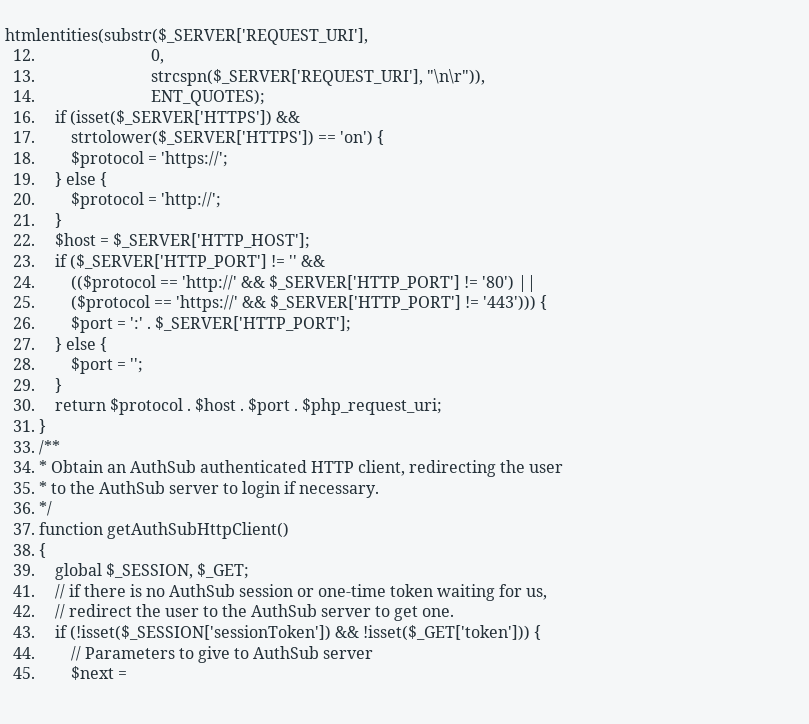htmlentities(substr($_SERVER['REQUEST_URI'],
  12.                             0,
  13.                             strcspn($_SERVER['REQUEST_URI'], "\n\r")),
  14.                             ENT_QUOTES);
  16.     if (isset($_SERVER['HTTPS']) &&
  17.         strtolower($_SERVER['HTTPS']) == 'on') {
  18.         $protocol = 'https://';
  19.     } else {
  20.         $protocol = 'http://';
  21.     }
  22.     $host = $_SERVER['HTTP_HOST'];
  23.     if ($_SERVER['HTTP_PORT'] != '' &&
  24.         (($protocol == 'http://' && $_SERVER['HTTP_PORT'] != '80') ||
  25.         ($protocol == 'https://' && $_SERVER['HTTP_PORT'] != '443'))) {
  26.         $port = ':' . $_SERVER['HTTP_PORT'];
  27.     } else {
  28.         $port = '';
  29.     }
  30.     return $protocol . $host . $port . $php_request_uri;
  31. }
  33. /**
  34. * Obtain an AuthSub authenticated HTTP client, redirecting the user
  35. * to the AuthSub server to login if necessary.
  36. */
  37. function getAuthSubHttpClient()
  38. {
  39.     global $_SESSION, $_GET;
  41.     // if there is no AuthSub session or one-time token waiting for us,
  42.     // redirect the user to the AuthSub server to get one.
  43.     if (!isset($_SESSION['sessionToken']) && !isset($_GET['token'])) {
  44.         // Parameters to give to AuthSub server
  45.         $next =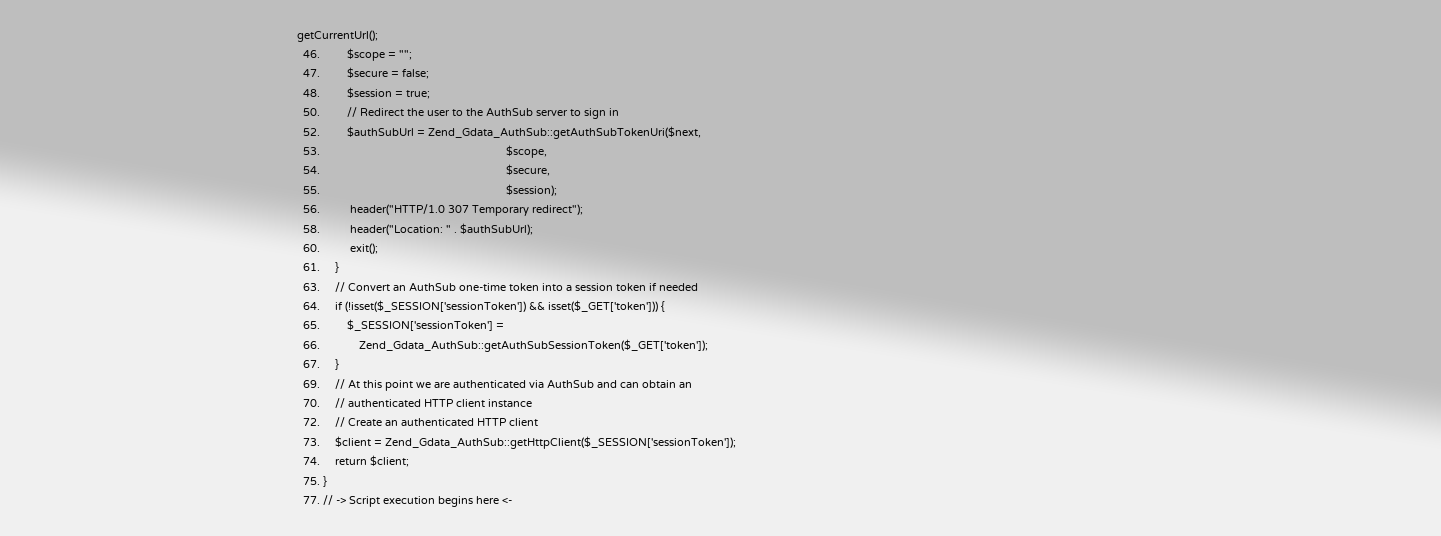getCurrentUrl();
  46.         $scope = "";
  47.         $secure = false;
  48.         $session = true;
  50.         // Redirect the user to the AuthSub server to sign in
  52.         $authSubUrl = Zend_Gdata_AuthSub::getAuthSubTokenUri($next,
  53.                                                              $scope,
  54.                                                              $secure,
  55.                                                              $session);
  56.          header("HTTP/1.0 307 Temporary redirect");
  58.          header("Location: " . $authSubUrl);
  60.          exit();
  61.     }
  63.     // Convert an AuthSub one-time token into a session token if needed
  64.     if (!isset($_SESSION['sessionToken']) && isset($_GET['token'])) {
  65.         $_SESSION['sessionToken'] =
  66.             Zend_Gdata_AuthSub::getAuthSubSessionToken($_GET['token']);
  67.     }
  69.     // At this point we are authenticated via AuthSub and can obtain an
  70.     // authenticated HTTP client instance
  72.     // Create an authenticated HTTP client
  73.     $client = Zend_Gdata_AuthSub::getHttpClient($_SESSION['sessionToken']);
  74.     return $client;
  75. }
  77. // -> Script execution begins here <-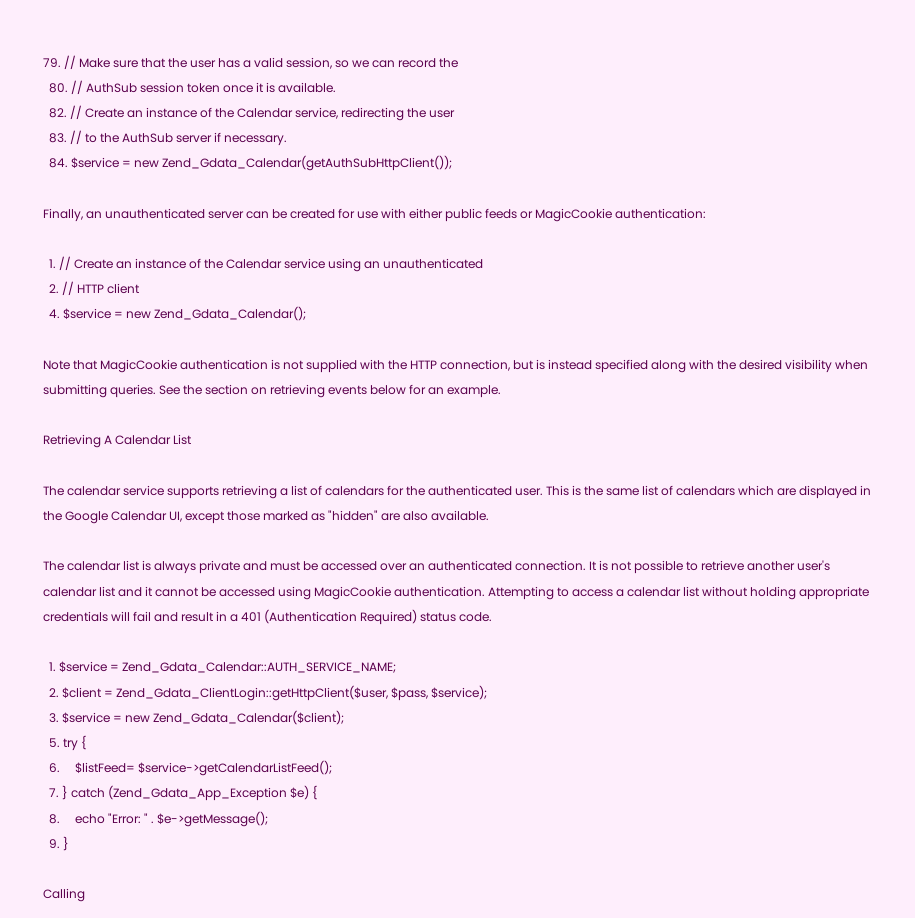79. // Make sure that the user has a valid session, so we can record the
  80. // AuthSub session token once it is available.
  82. // Create an instance of the Calendar service, redirecting the user
  83. // to the AuthSub server if necessary.
  84. $service = new Zend_Gdata_Calendar(getAuthSubHttpClient());

Finally, an unauthenticated server can be created for use with either public feeds or MagicCookie authentication:

  1. // Create an instance of the Calendar service using an unauthenticated
  2. // HTTP client
  4. $service = new Zend_Gdata_Calendar();

Note that MagicCookie authentication is not supplied with the HTTP connection, but is instead specified along with the desired visibility when submitting queries. See the section on retrieving events below for an example.

Retrieving A Calendar List

The calendar service supports retrieving a list of calendars for the authenticated user. This is the same list of calendars which are displayed in the Google Calendar UI, except those marked as "hidden" are also available.

The calendar list is always private and must be accessed over an authenticated connection. It is not possible to retrieve another user's calendar list and it cannot be accessed using MagicCookie authentication. Attempting to access a calendar list without holding appropriate credentials will fail and result in a 401 (Authentication Required) status code.

  1. $service = Zend_Gdata_Calendar::AUTH_SERVICE_NAME;
  2. $client = Zend_Gdata_ClientLogin::getHttpClient($user, $pass, $service);
  3. $service = new Zend_Gdata_Calendar($client);
  5. try {
  6.     $listFeed= $service->getCalendarListFeed();
  7. } catch (Zend_Gdata_App_Exception $e) {
  8.     echo "Error: " . $e->getMessage();
  9. }

Calling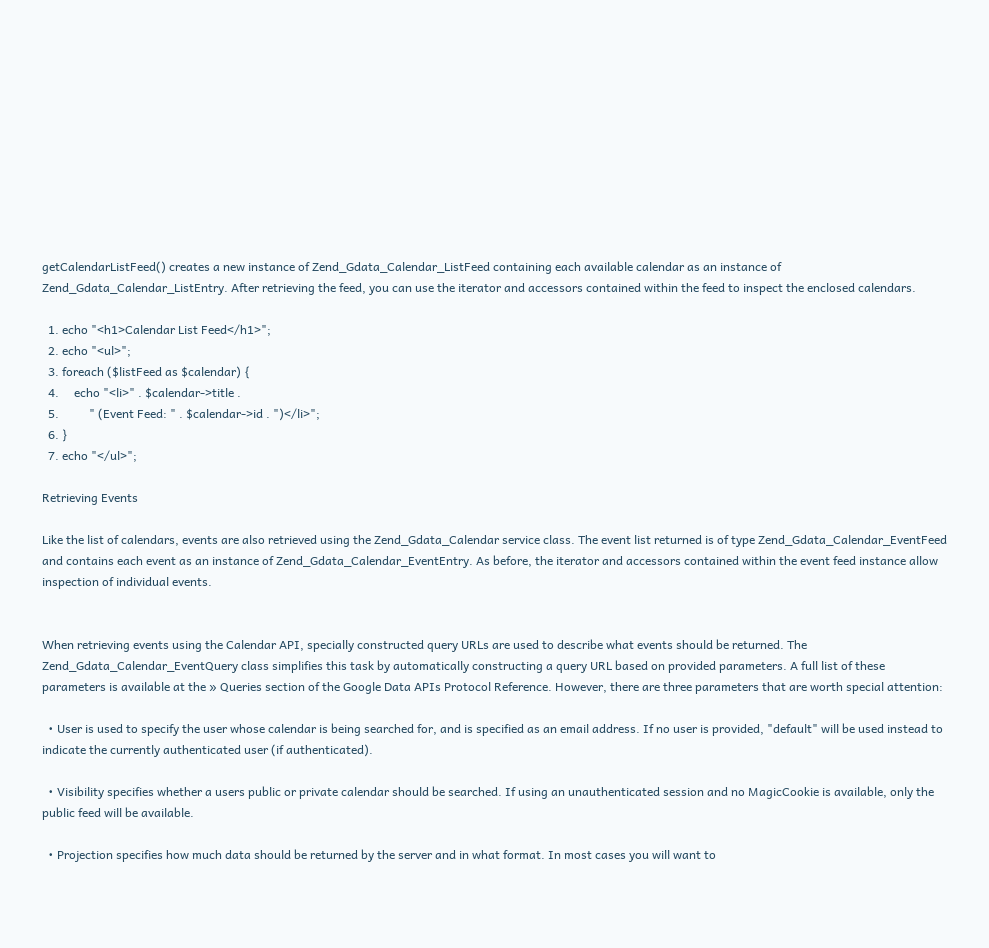getCalendarListFeed() creates a new instance of Zend_Gdata_Calendar_ListFeed containing each available calendar as an instance of Zend_Gdata_Calendar_ListEntry. After retrieving the feed, you can use the iterator and accessors contained within the feed to inspect the enclosed calendars.

  1. echo "<h1>Calendar List Feed</h1>";
  2. echo "<ul>";
  3. foreach ($listFeed as $calendar) {
  4.     echo "<li>" . $calendar->title .
  5.          " (Event Feed: " . $calendar->id . ")</li>";
  6. }
  7. echo "</ul>";

Retrieving Events

Like the list of calendars, events are also retrieved using the Zend_Gdata_Calendar service class. The event list returned is of type Zend_Gdata_Calendar_EventFeed and contains each event as an instance of Zend_Gdata_Calendar_EventEntry. As before, the iterator and accessors contained within the event feed instance allow inspection of individual events.


When retrieving events using the Calendar API, specially constructed query URLs are used to describe what events should be returned. The Zend_Gdata_Calendar_EventQuery class simplifies this task by automatically constructing a query URL based on provided parameters. A full list of these parameters is available at the » Queries section of the Google Data APIs Protocol Reference. However, there are three parameters that are worth special attention:

  • User is used to specify the user whose calendar is being searched for, and is specified as an email address. If no user is provided, "default" will be used instead to indicate the currently authenticated user (if authenticated).

  • Visibility specifies whether a users public or private calendar should be searched. If using an unauthenticated session and no MagicCookie is available, only the public feed will be available.

  • Projection specifies how much data should be returned by the server and in what format. In most cases you will want to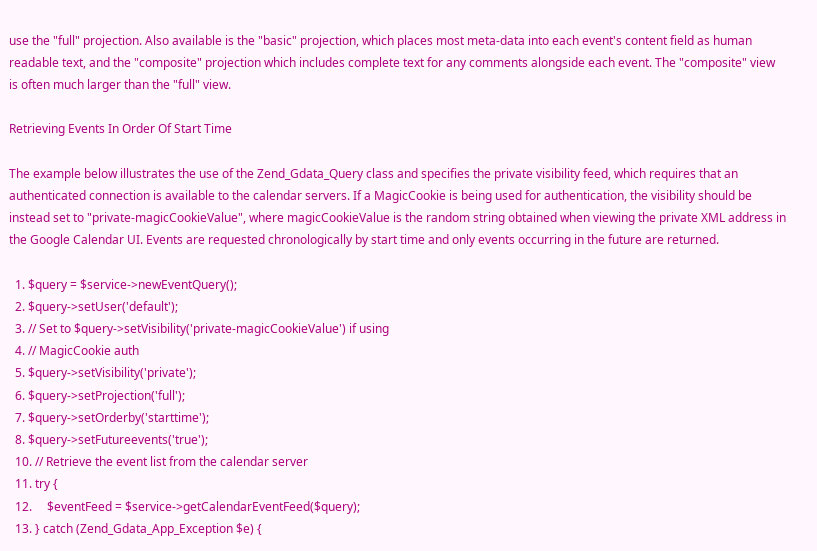use the "full" projection. Also available is the "basic" projection, which places most meta-data into each event's content field as human readable text, and the "composite" projection which includes complete text for any comments alongside each event. The "composite" view is often much larger than the "full" view.

Retrieving Events In Order Of Start Time

The example below illustrates the use of the Zend_Gdata_Query class and specifies the private visibility feed, which requires that an authenticated connection is available to the calendar servers. If a MagicCookie is being used for authentication, the visibility should be instead set to "private-magicCookieValue", where magicCookieValue is the random string obtained when viewing the private XML address in the Google Calendar UI. Events are requested chronologically by start time and only events occurring in the future are returned.

  1. $query = $service->newEventQuery();
  2. $query->setUser('default');
  3. // Set to $query->setVisibility('private-magicCookieValue') if using
  4. // MagicCookie auth
  5. $query->setVisibility('private');
  6. $query->setProjection('full');
  7. $query->setOrderby('starttime');
  8. $query->setFutureevents('true');
  10. // Retrieve the event list from the calendar server
  11. try {
  12.     $eventFeed = $service->getCalendarEventFeed($query);
  13. } catch (Zend_Gdata_App_Exception $e) {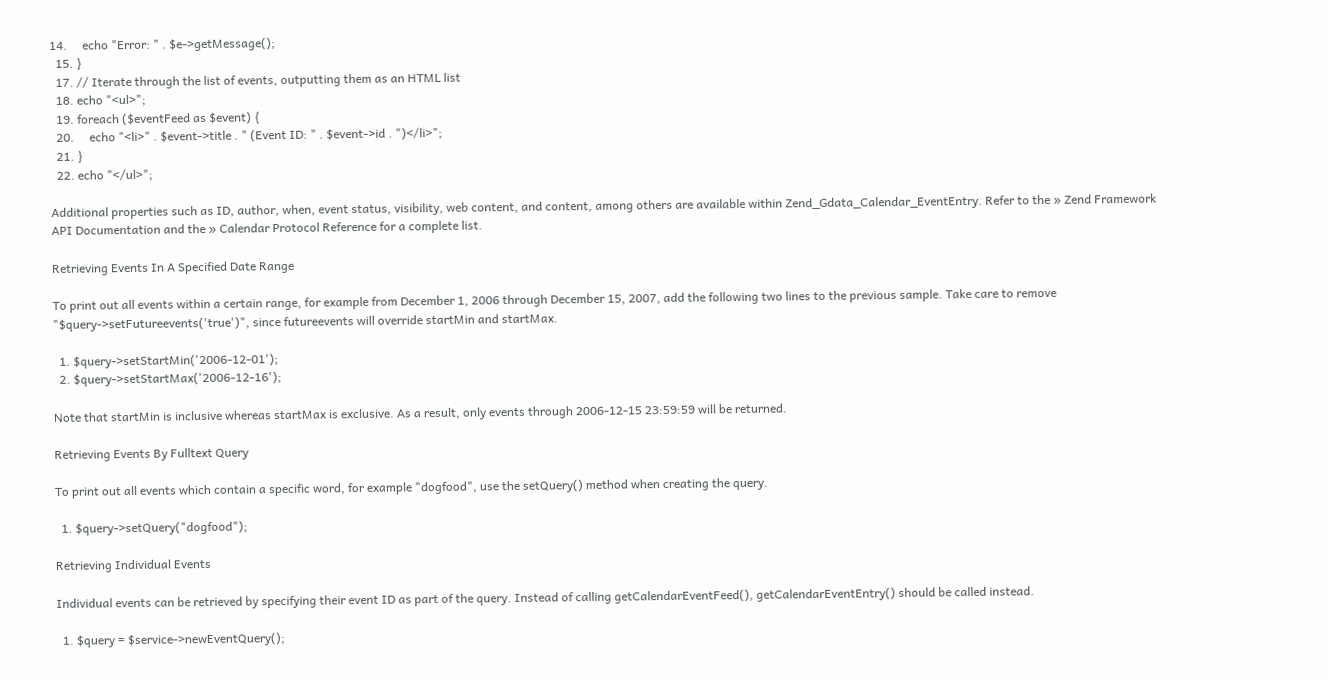14.     echo "Error: " . $e->getMessage();
  15. }
  17. // Iterate through the list of events, outputting them as an HTML list
  18. echo "<ul>";
  19. foreach ($eventFeed as $event) {
  20.     echo "<li>" . $event->title . " (Event ID: " . $event->id . ")</li>";
  21. }
  22. echo "</ul>";

Additional properties such as ID, author, when, event status, visibility, web content, and content, among others are available within Zend_Gdata_Calendar_EventEntry. Refer to the » Zend Framework API Documentation and the » Calendar Protocol Reference for a complete list.

Retrieving Events In A Specified Date Range

To print out all events within a certain range, for example from December 1, 2006 through December 15, 2007, add the following two lines to the previous sample. Take care to remove "$query->setFutureevents('true')", since futureevents will override startMin and startMax.

  1. $query->setStartMin('2006-12-01');
  2. $query->setStartMax('2006-12-16');

Note that startMin is inclusive whereas startMax is exclusive. As a result, only events through 2006-12-15 23:59:59 will be returned.

Retrieving Events By Fulltext Query

To print out all events which contain a specific word, for example "dogfood", use the setQuery() method when creating the query.

  1. $query->setQuery("dogfood");

Retrieving Individual Events

Individual events can be retrieved by specifying their event ID as part of the query. Instead of calling getCalendarEventFeed(), getCalendarEventEntry() should be called instead.

  1. $query = $service->newEventQuery();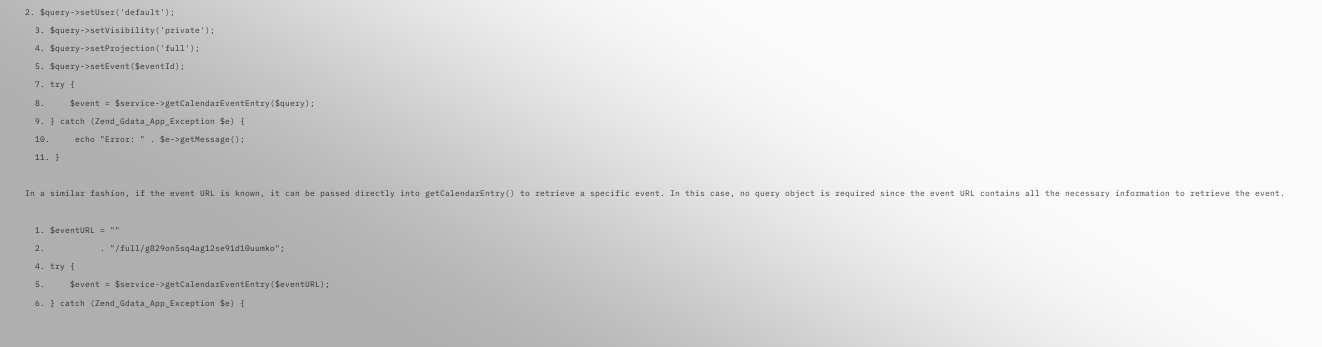2. $query->setUser('default');
  3. $query->setVisibility('private');
  4. $query->setProjection('full');
  5. $query->setEvent($eventId);
  7. try {
  8.     $event = $service->getCalendarEventEntry($query);
  9. } catch (Zend_Gdata_App_Exception $e) {
  10.     echo "Error: " . $e->getMessage();
  11. }

In a similar fashion, if the event URL is known, it can be passed directly into getCalendarEntry() to retrieve a specific event. In this case, no query object is required since the event URL contains all the necessary information to retrieve the event.

  1. $eventURL = ""
  2.           . "/full/g829on5sq4ag12se91d10uumko";
  4. try {
  5.     $event = $service->getCalendarEventEntry($eventURL);
  6. } catch (Zend_Gdata_App_Exception $e) {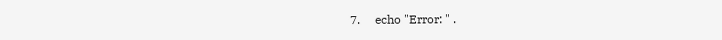7.     echo "Error: " .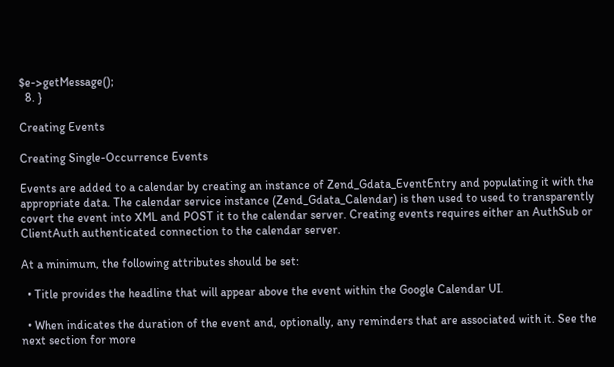$e->getMessage();
  8. }

Creating Events

Creating Single-Occurrence Events

Events are added to a calendar by creating an instance of Zend_Gdata_EventEntry and populating it with the appropriate data. The calendar service instance (Zend_Gdata_Calendar) is then used to used to transparently covert the event into XML and POST it to the calendar server. Creating events requires either an AuthSub or ClientAuth authenticated connection to the calendar server.

At a minimum, the following attributes should be set:

  • Title provides the headline that will appear above the event within the Google Calendar UI.

  • When indicates the duration of the event and, optionally, any reminders that are associated with it. See the next section for more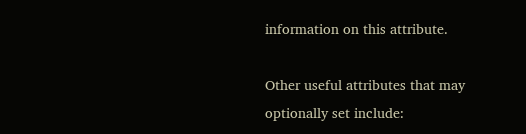information on this attribute.

Other useful attributes that may optionally set include: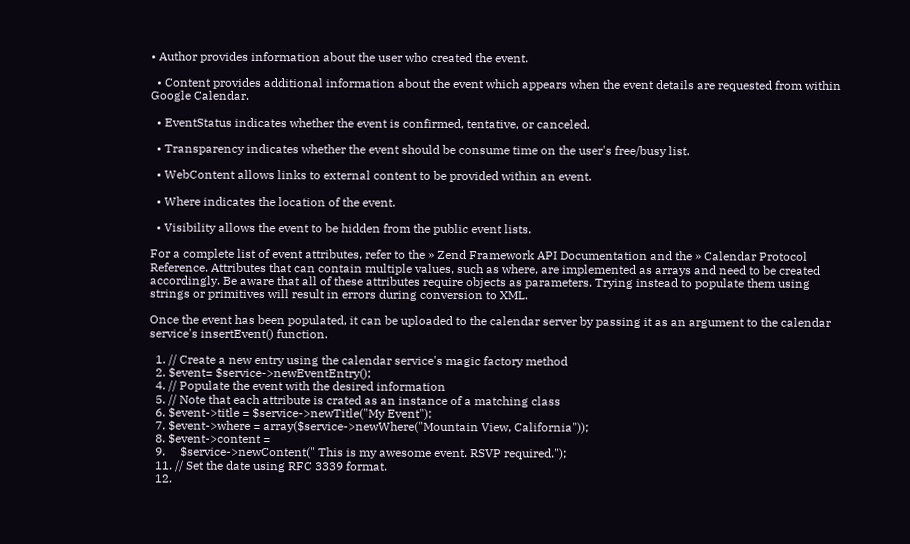• Author provides information about the user who created the event.

  • Content provides additional information about the event which appears when the event details are requested from within Google Calendar.

  • EventStatus indicates whether the event is confirmed, tentative, or canceled.

  • Transparency indicates whether the event should be consume time on the user's free/busy list.

  • WebContent allows links to external content to be provided within an event.

  • Where indicates the location of the event.

  • Visibility allows the event to be hidden from the public event lists.

For a complete list of event attributes, refer to the » Zend Framework API Documentation and the » Calendar Protocol Reference. Attributes that can contain multiple values, such as where, are implemented as arrays and need to be created accordingly. Be aware that all of these attributes require objects as parameters. Trying instead to populate them using strings or primitives will result in errors during conversion to XML.

Once the event has been populated, it can be uploaded to the calendar server by passing it as an argument to the calendar service's insertEvent() function.

  1. // Create a new entry using the calendar service's magic factory method
  2. $event= $service->newEventEntry();
  4. // Populate the event with the desired information
  5. // Note that each attribute is crated as an instance of a matching class
  6. $event->title = $service->newTitle("My Event");
  7. $event->where = array($service->newWhere("Mountain View, California"));
  8. $event->content =
  9.     $service->newContent(" This is my awesome event. RSVP required.");
  11. // Set the date using RFC 3339 format.
  12.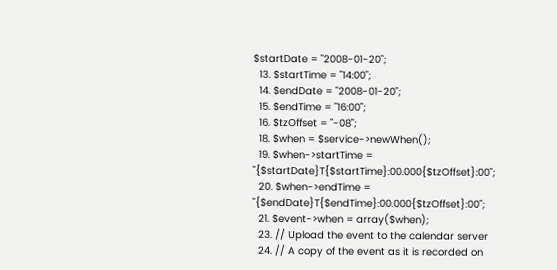$startDate = "2008-01-20";
  13. $startTime = "14:00";
  14. $endDate = "2008-01-20";
  15. $endTime = "16:00";
  16. $tzOffset = "-08";
  18. $when = $service->newWhen();
  19. $when->startTime = "{$startDate}T{$startTime}:00.000{$tzOffset}:00";
  20. $when->endTime = "{$endDate}T{$endTime}:00.000{$tzOffset}:00";
  21. $event->when = array($when);
  23. // Upload the event to the calendar server
  24. // A copy of the event as it is recorded on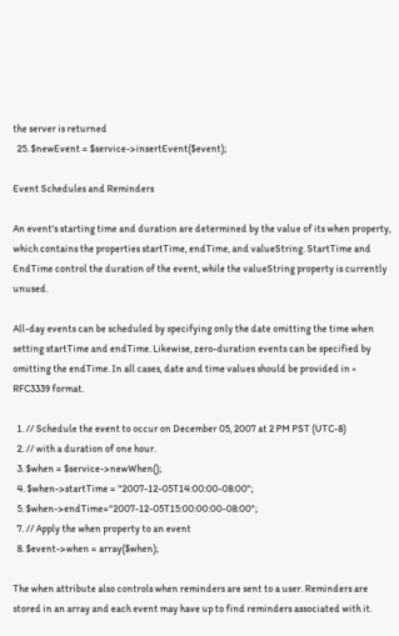the server is returned
  25. $newEvent = $service->insertEvent($event);

Event Schedules and Reminders

An event's starting time and duration are determined by the value of its when property, which contains the properties startTime, endTime, and valueString. StartTime and EndTime control the duration of the event, while the valueString property is currently unused.

All-day events can be scheduled by specifying only the date omitting the time when setting startTime and endTime. Likewise, zero-duration events can be specified by omitting the endTime. In all cases, date and time values should be provided in » RFC3339 format.

  1. // Schedule the event to occur on December 05, 2007 at 2 PM PST (UTC-8)
  2. // with a duration of one hour.
  3. $when = $service->newWhen();
  4. $when->startTime = "2007-12-05T14:00:00-08:00";
  5. $when->endTime="2007-12-05T15:00:00:00-08:00";
  7. // Apply the when property to an event
  8. $event->when = array($when);

The when attribute also controls when reminders are sent to a user. Reminders are stored in an array and each event may have up to find reminders associated with it.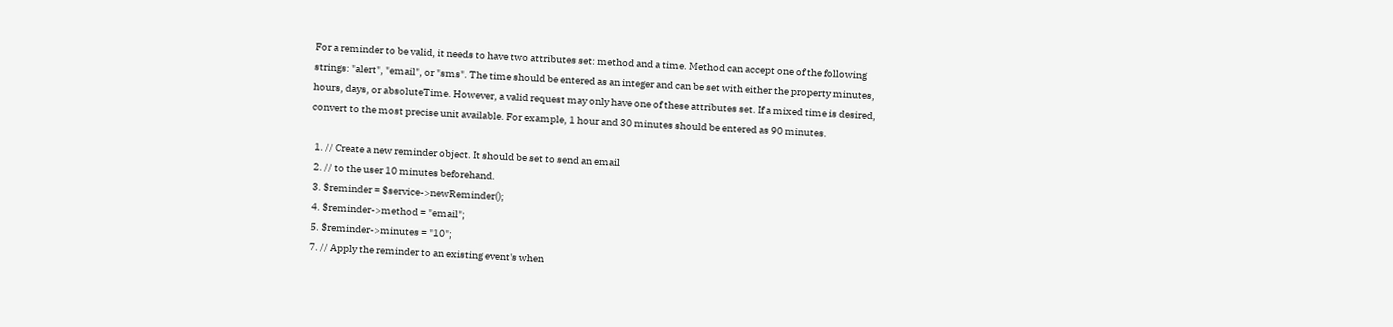For a reminder to be valid, it needs to have two attributes set: method and a time. Method can accept one of the following strings: "alert", "email", or "sms". The time should be entered as an integer and can be set with either the property minutes, hours, days, or absoluteTime. However, a valid request may only have one of these attributes set. If a mixed time is desired, convert to the most precise unit available. For example, 1 hour and 30 minutes should be entered as 90 minutes.

  1. // Create a new reminder object. It should be set to send an email
  2. // to the user 10 minutes beforehand.
  3. $reminder = $service->newReminder();
  4. $reminder->method = "email";
  5. $reminder->minutes = "10";
  7. // Apply the reminder to an existing event's when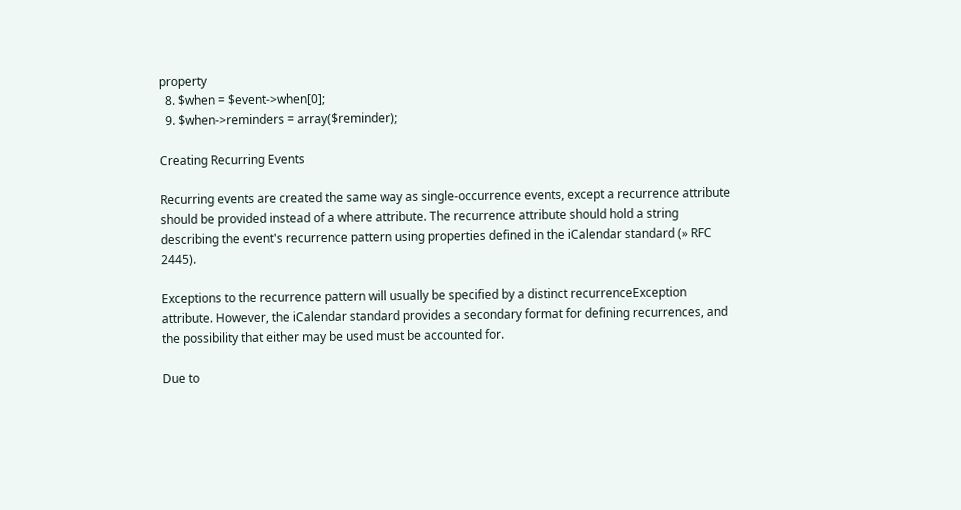property
  8. $when = $event->when[0];
  9. $when->reminders = array($reminder);

Creating Recurring Events

Recurring events are created the same way as single-occurrence events, except a recurrence attribute should be provided instead of a where attribute. The recurrence attribute should hold a string describing the event's recurrence pattern using properties defined in the iCalendar standard (» RFC 2445).

Exceptions to the recurrence pattern will usually be specified by a distinct recurrenceException attribute. However, the iCalendar standard provides a secondary format for defining recurrences, and the possibility that either may be used must be accounted for.

Due to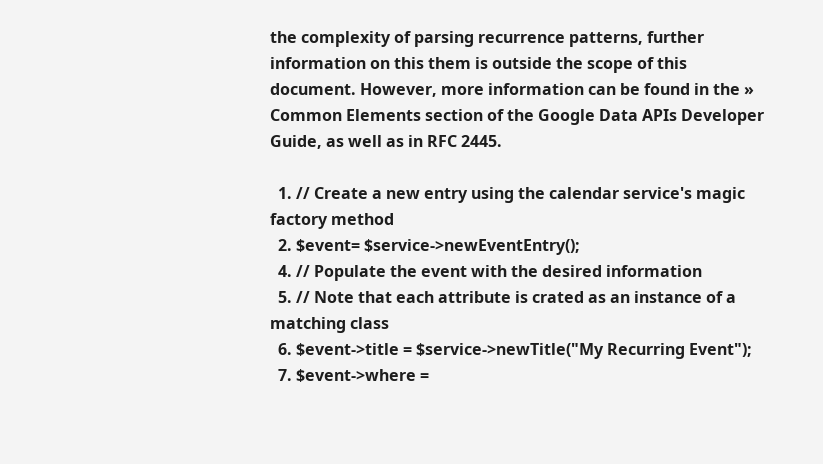the complexity of parsing recurrence patterns, further information on this them is outside the scope of this document. However, more information can be found in the » Common Elements section of the Google Data APIs Developer Guide, as well as in RFC 2445.

  1. // Create a new entry using the calendar service's magic factory method
  2. $event= $service->newEventEntry();
  4. // Populate the event with the desired information
  5. // Note that each attribute is crated as an instance of a matching class
  6. $event->title = $service->newTitle("My Recurring Event");
  7. $event->where =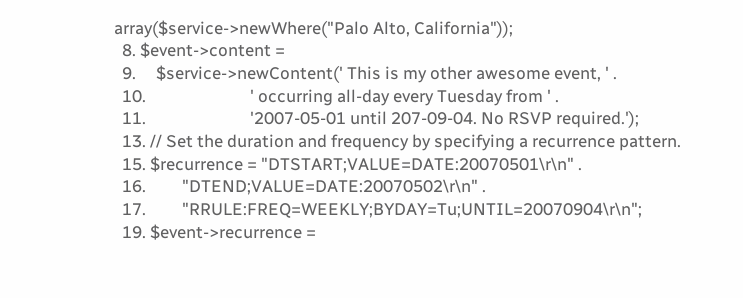array($service->newWhere("Palo Alto, California"));
  8. $event->content =
  9.     $service->newContent(' This is my other awesome event, ' .
  10.                          ' occurring all-day every Tuesday from ' .
  11.                          '2007-05-01 until 207-09-04. No RSVP required.');
  13. // Set the duration and frequency by specifying a recurrence pattern.
  15. $recurrence = "DTSTART;VALUE=DATE:20070501\r\n" .
  16.         "DTEND;VALUE=DATE:20070502\r\n" .
  17.         "RRULE:FREQ=WEEKLY;BYDAY=Tu;UNTIL=20070904\r\n";
  19. $event->recurrence =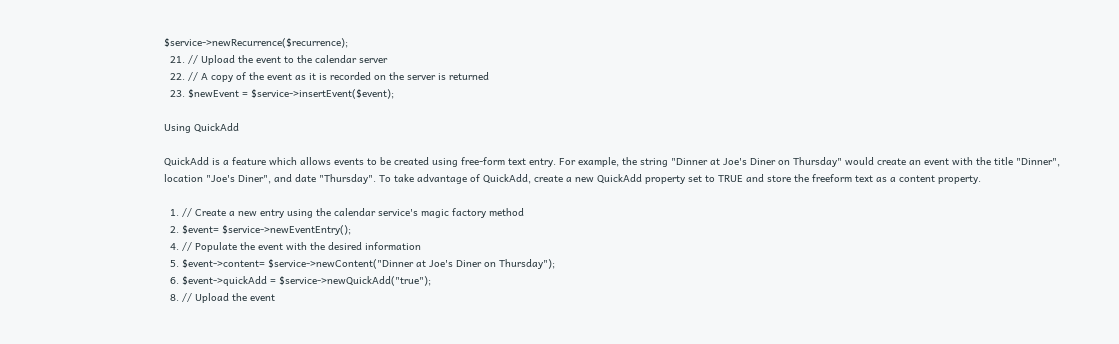$service->newRecurrence($recurrence);
  21. // Upload the event to the calendar server
  22. // A copy of the event as it is recorded on the server is returned
  23. $newEvent = $service->insertEvent($event);

Using QuickAdd

QuickAdd is a feature which allows events to be created using free-form text entry. For example, the string "Dinner at Joe's Diner on Thursday" would create an event with the title "Dinner", location "Joe's Diner", and date "Thursday". To take advantage of QuickAdd, create a new QuickAdd property set to TRUE and store the freeform text as a content property.

  1. // Create a new entry using the calendar service's magic factory method
  2. $event= $service->newEventEntry();
  4. // Populate the event with the desired information
  5. $event->content= $service->newContent("Dinner at Joe's Diner on Thursday");
  6. $event->quickAdd = $service->newQuickAdd("true");
  8. // Upload the event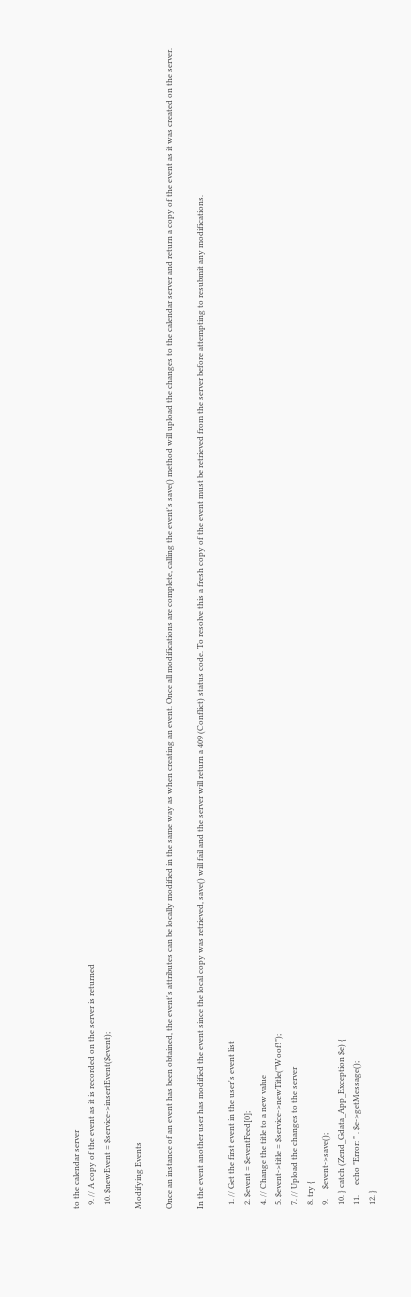to the calendar server
  9. // A copy of the event as it is recorded on the server is returned
  10. $newEvent = $service->insertEvent($event);

Modifying Events

Once an instance of an event has been obtained, the event's attributes can be locally modified in the same way as when creating an event. Once all modifications are complete, calling the event's save() method will upload the changes to the calendar server and return a copy of the event as it was created on the server.

In the event another user has modified the event since the local copy was retrieved, save() will fail and the server will return a 409 (Conflict) status code. To resolve this a fresh copy of the event must be retrieved from the server before attempting to resubmit any modifications.

  1. // Get the first event in the user's event list
  2. $event = $eventFeed[0];
  4. // Change the title to a new value
  5. $event->title = $service->newTitle("Woof!");
  7. // Upload the changes to the server
  8. try {
  9.     $event->save();
  10. } catch (Zend_Gdata_App_Exception $e) {
  11.     echo "Error: " . $e->getMessage();
  12. }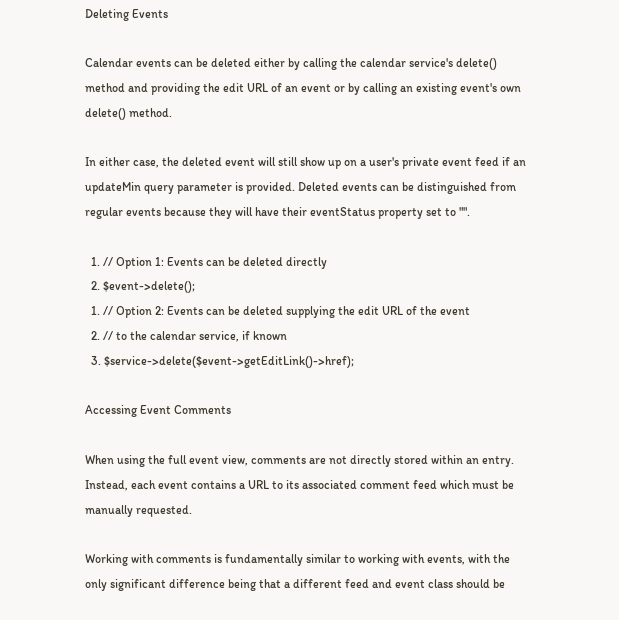Deleting Events

Calendar events can be deleted either by calling the calendar service's delete() method and providing the edit URL of an event or by calling an existing event's own delete() method.

In either case, the deleted event will still show up on a user's private event feed if an updateMin query parameter is provided. Deleted events can be distinguished from regular events because they will have their eventStatus property set to "".

  1. // Option 1: Events can be deleted directly
  2. $event->delete();
  1. // Option 2: Events can be deleted supplying the edit URL of the event
  2. // to the calendar service, if known
  3. $service->delete($event->getEditLink()->href);

Accessing Event Comments

When using the full event view, comments are not directly stored within an entry. Instead, each event contains a URL to its associated comment feed which must be manually requested.

Working with comments is fundamentally similar to working with events, with the only significant difference being that a different feed and event class should be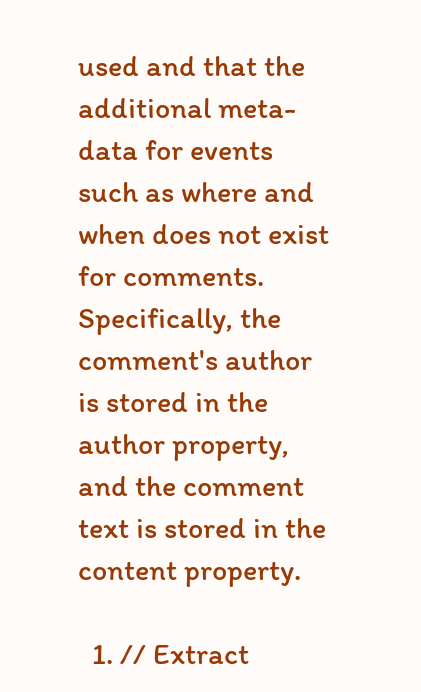used and that the additional meta-data for events such as where and when does not exist for comments. Specifically, the comment's author is stored in the author property, and the comment text is stored in the content property.

  1. // Extract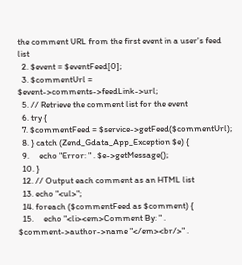the comment URL from the first event in a user's feed list
  2. $event = $eventFeed[0];
  3. $commentUrl = $event->comments->feedLink->url;
  5. // Retrieve the comment list for the event
  6. try {
  7. $commentFeed = $service->getFeed($commentUrl);
  8. } catch (Zend_Gdata_App_Exception $e) {
  9.     echo "Error: " . $e->getMessage();
  10. }
  12. // Output each comment as an HTML list
  13. echo "<ul>";
  14. foreach ($commentFeed as $comment) {
  15.     echo "<li><em>Comment By: " . $comment->author->name "</em><br/>" .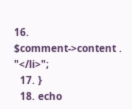16.          $comment->content . "</li>";
  17. }
  18. echo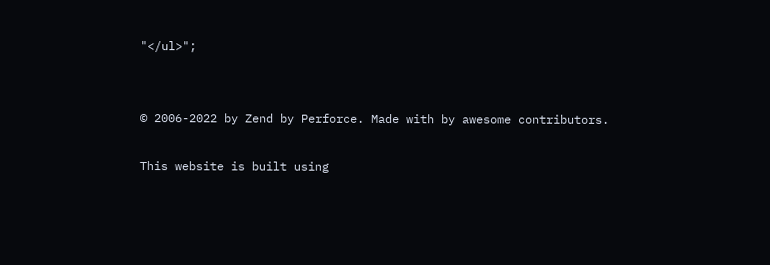"</ul>";


© 2006-2022 by Zend by Perforce. Made with by awesome contributors.

This website is built using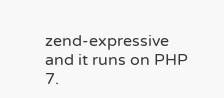zend-expressive and it runs on PHP 7.